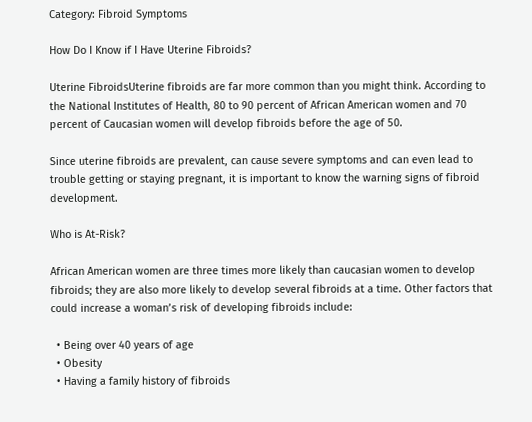Category: Fibroid Symptoms

How Do I Know if I Have Uterine Fibroids?

Uterine FibroidsUterine fibroids are far more common than you might think. According to the National Institutes of Health, 80 to 90 percent of African American women and 70 percent of Caucasian women will develop fibroids before the age of 50.

Since uterine fibroids are prevalent, can cause severe symptoms and can even lead to trouble getting or staying pregnant, it is important to know the warning signs of fibroid development.

Who is At-Risk?

African American women are three times more likely than caucasian women to develop fibroids; they are also more likely to develop several fibroids at a time. Other factors that could increase a woman’s risk of developing fibroids include:

  • Being over 40 years of age
  • Obesity
  • Having a family history of fibroids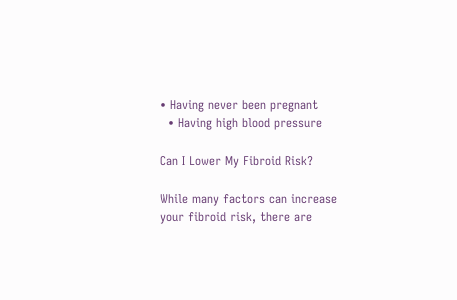• Having never been pregnant
  • Having high blood pressure

Can I Lower My Fibroid Risk?

While many factors can increase your fibroid risk, there are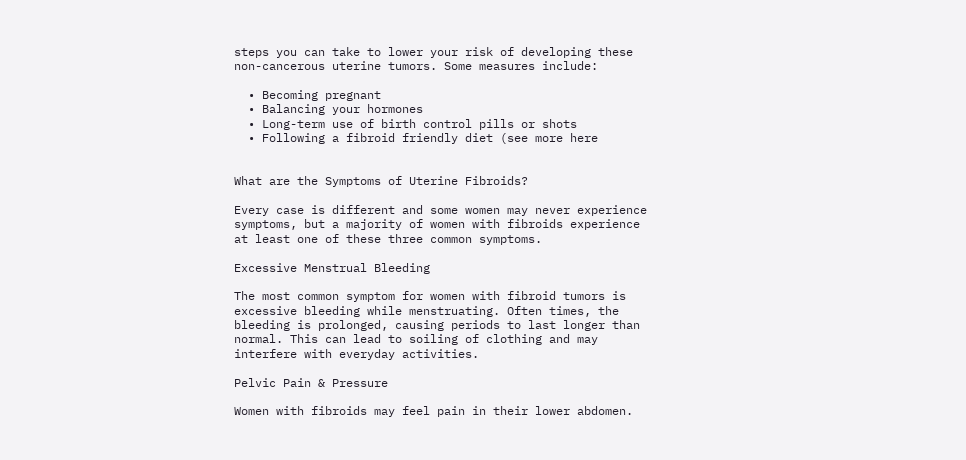steps you can take to lower your risk of developing these non-cancerous uterine tumors. Some measures include:

  • Becoming pregnant
  • Balancing your hormones
  • Long-term use of birth control pills or shots
  • Following a fibroid friendly diet (see more here


What are the Symptoms of Uterine Fibroids?

Every case is different and some women may never experience symptoms, but a majority of women with fibroids experience at least one of these three common symptoms.

Excessive Menstrual Bleeding

The most common symptom for women with fibroid tumors is excessive bleeding while menstruating. Often times, the bleeding is prolonged, causing periods to last longer than normal. This can lead to soiling of clothing and may interfere with everyday activities.

Pelvic Pain & Pressure

Women with fibroids may feel pain in their lower abdomen.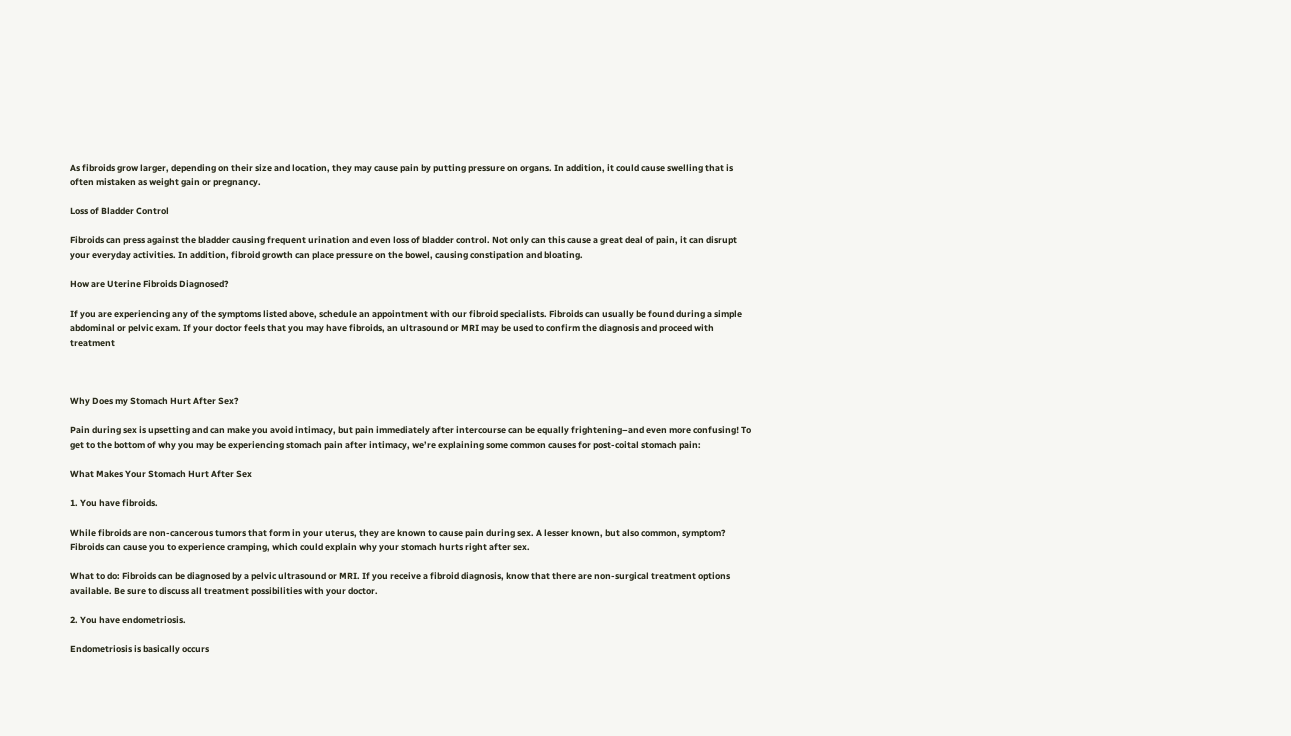As fibroids grow larger, depending on their size and location, they may cause pain by putting pressure on organs. In addition, it could cause swelling that is often mistaken as weight gain or pregnancy.

Loss of Bladder Control

Fibroids can press against the bladder causing frequent urination and even loss of bladder control. Not only can this cause a great deal of pain, it can disrupt your everyday activities. In addition, fibroid growth can place pressure on the bowel, causing constipation and bloating.

How are Uterine Fibroids Diagnosed?

If you are experiencing any of the symptoms listed above, schedule an appointment with our fibroid specialists. Fibroids can usually be found during a simple abdominal or pelvic exam. If your doctor feels that you may have fibroids, an ultrasound or MRI may be used to confirm the diagnosis and proceed with treatment



Why Does my Stomach Hurt After Sex?

Pain during sex is upsetting and can make you avoid intimacy, but pain immediately after intercourse can be equally frightening–and even more confusing! To get to the bottom of why you may be experiencing stomach pain after intimacy, we’re explaining some common causes for post-coital stomach pain:

What Makes Your Stomach Hurt After Sex

1. You have fibroids.

While fibroids are non-cancerous tumors that form in your uterus, they are known to cause pain during sex. A lesser known, but also common, symptom? Fibroids can cause you to experience cramping, which could explain why your stomach hurts right after sex.

What to do: Fibroids can be diagnosed by a pelvic ultrasound or MRI. If you receive a fibroid diagnosis, know that there are non-surgical treatment options available. Be sure to discuss all treatment possibilities with your doctor.

2. You have endometriosis.

Endometriosis is basically occurs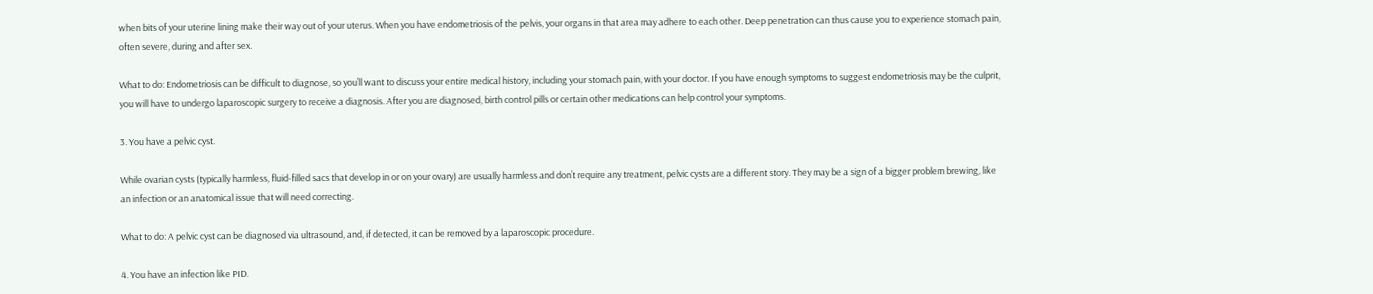when bits of your uterine lining make their way out of your uterus. When you have endometriosis of the pelvis, your organs in that area may adhere to each other. Deep penetration can thus cause you to experience stomach pain, often severe, during and after sex.

What to do: Endometriosis can be difficult to diagnose, so you’ll want to discuss your entire medical history, including your stomach pain, with your doctor. If you have enough symptoms to suggest endometriosis may be the culprit, you will have to undergo laparoscopic surgery to receive a diagnosis. After you are diagnosed, birth control pills or certain other medications can help control your symptoms.

3. You have a pelvic cyst.

While ovarian cysts (typically harmless, fluid-filled sacs that develop in or on your ovary) are usually harmless and don’t require any treatment, pelvic cysts are a different story. They may be a sign of a bigger problem brewing, like an infection or an anatomical issue that will need correcting.

What to do: A pelvic cyst can be diagnosed via ultrasound, and, if detected, it can be removed by a laparoscopic procedure.

4. You have an infection like PID.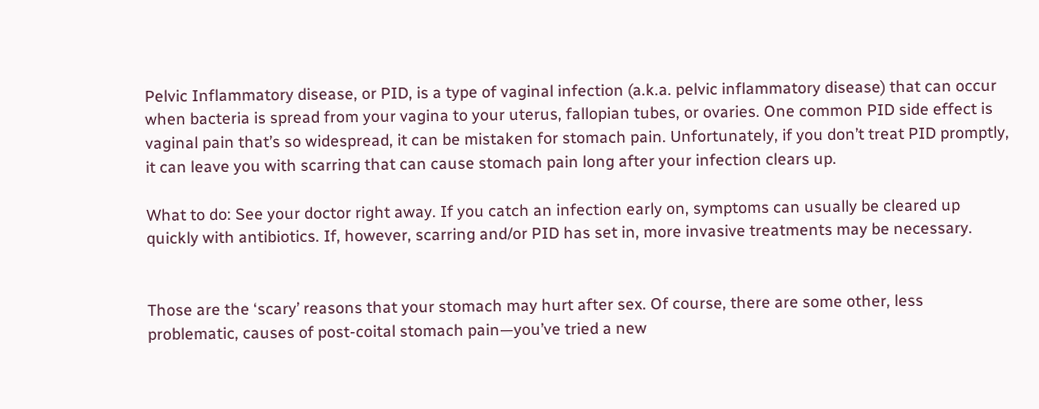Pelvic Inflammatory disease, or PID, is a type of vaginal infection (a.k.a. pelvic inflammatory disease) that can occur when bacteria is spread from your vagina to your uterus, fallopian tubes, or ovaries. One common PID side effect is vaginal pain that’s so widespread, it can be mistaken for stomach pain. Unfortunately, if you don’t treat PID promptly, it can leave you with scarring that can cause stomach pain long after your infection clears up.

What to do: See your doctor right away. If you catch an infection early on, symptoms can usually be cleared up quickly with antibiotics. If, however, scarring and/or PID has set in, more invasive treatments may be necessary.


Those are the ‘scary’ reasons that your stomach may hurt after sex. Of course, there are some other, less problematic, causes of post-coital stomach pain—you’ve tried a new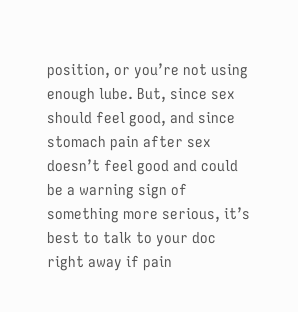position, or you’re not using enough lube. But, since sex should feel good, and since stomach pain after sex doesn’t feel good and could be a warning sign of something more serious, it’s best to talk to your doc right away if pain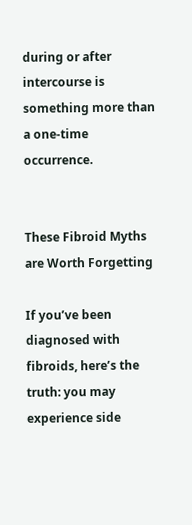during or after intercourse is something more than a one-time occurrence.


These Fibroid Myths are Worth Forgetting

If you’ve been diagnosed with fibroids, here’s the truth: you may experience side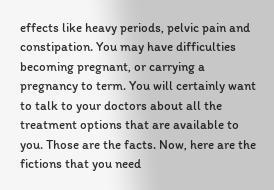effects like heavy periods, pelvic pain and constipation. You may have difficulties becoming pregnant, or carrying a pregnancy to term. You will certainly want to talk to your doctors about all the treatment options that are available to you. Those are the facts. Now, here are the fictions that you need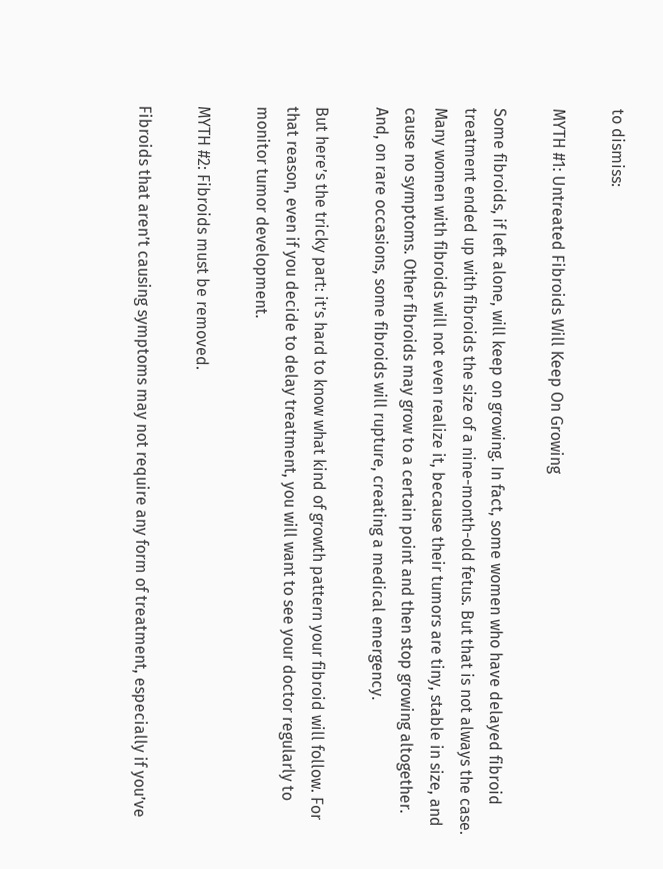to dismiss:

MYTH #1: Untreated Fibroids Will Keep On Growing

Some fibroids, if left alone, will keep on growing. In fact, some women who have delayed fibroid treatment ended up with fibroids the size of a nine-month-old fetus. But that is not always the case. Many women with fibroids will not even realize it, because their tumors are tiny, stable in size, and cause no symptoms. Other fibroids may grow to a certain point and then stop growing altogether. And, on rare occasions, some fibroids will rupture, creating a medical emergency.

But here’s the tricky part: it’s hard to know what kind of growth pattern your fibroid will follow. For that reason, even if you decide to delay treatment, you will want to see your doctor regularly to monitor tumor development.

MYTH #2: Fibroids must be removed.

Fibroids that aren’t causing symptoms may not require any form of treatment, especially if you’ve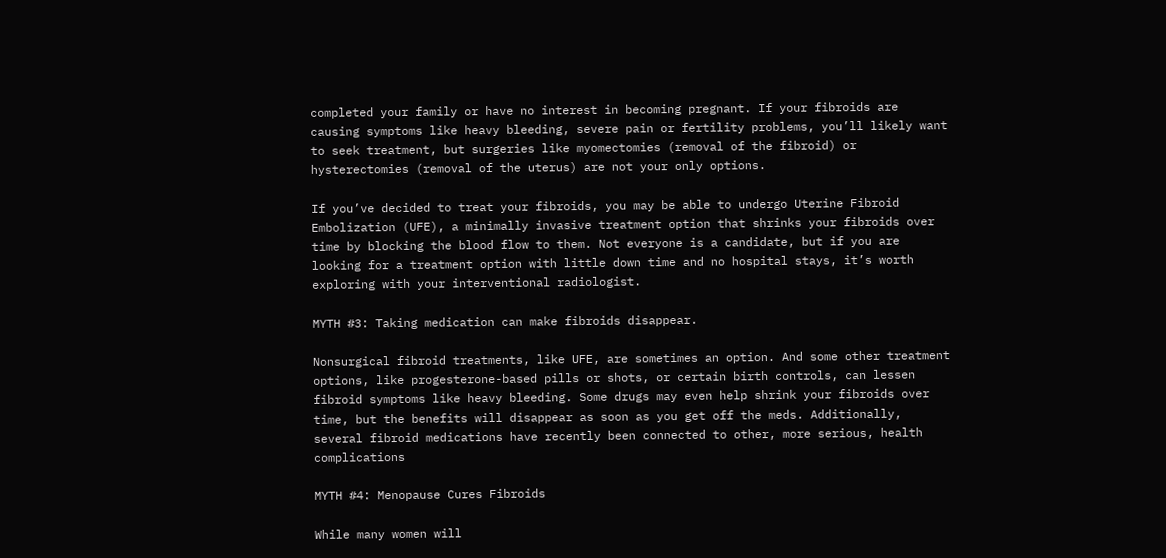completed your family or have no interest in becoming pregnant. If your fibroids are causing symptoms like heavy bleeding, severe pain or fertility problems, you’ll likely want to seek treatment, but surgeries like myomectomies (removal of the fibroid) or hysterectomies (removal of the uterus) are not your only options.

If you’ve decided to treat your fibroids, you may be able to undergo Uterine Fibroid Embolization (UFE), a minimally invasive treatment option that shrinks your fibroids over time by blocking the blood flow to them. Not everyone is a candidate, but if you are looking for a treatment option with little down time and no hospital stays, it’s worth exploring with your interventional radiologist.

MYTH #3: Taking medication can make fibroids disappear.

Nonsurgical fibroid treatments, like UFE, are sometimes an option. And some other treatment options, like progesterone-based pills or shots, or certain birth controls, can lessen fibroid symptoms like heavy bleeding. Some drugs may even help shrink your fibroids over time, but the benefits will disappear as soon as you get off the meds. Additionally, several fibroid medications have recently been connected to other, more serious, health complications

MYTH #4: Menopause Cures Fibroids

While many women will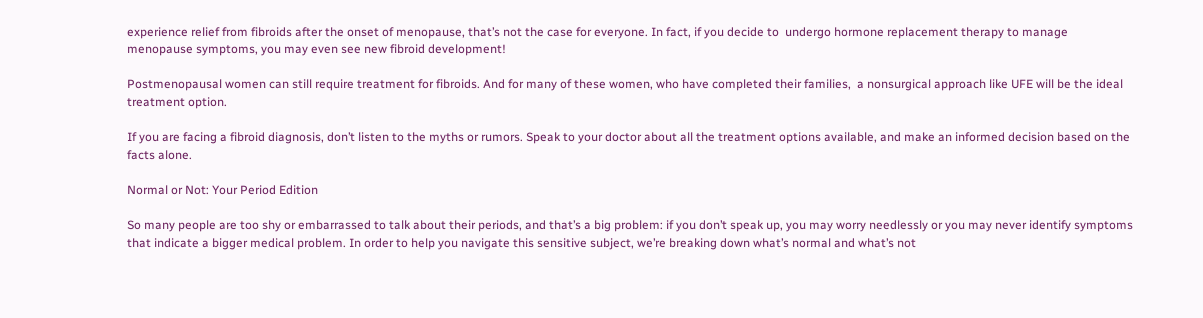experience relief from fibroids after the onset of menopause, that’s not the case for everyone. In fact, if you decide to  undergo hormone replacement therapy to manage menopause symptoms, you may even see new fibroid development!

Postmenopausal women can still require treatment for fibroids. And for many of these women, who have completed their families,  a nonsurgical approach like UFE will be the ideal treatment option.

If you are facing a fibroid diagnosis, don’t listen to the myths or rumors. Speak to your doctor about all the treatment options available, and make an informed decision based on the facts alone.

Normal or Not: Your Period Edition

So many people are too shy or embarrassed to talk about their periods, and that’s a big problem: if you don’t speak up, you may worry needlessly or you may never identify symptoms that indicate a bigger medical problem. In order to help you navigate this sensitive subject, we’re breaking down what’s normal and what’s not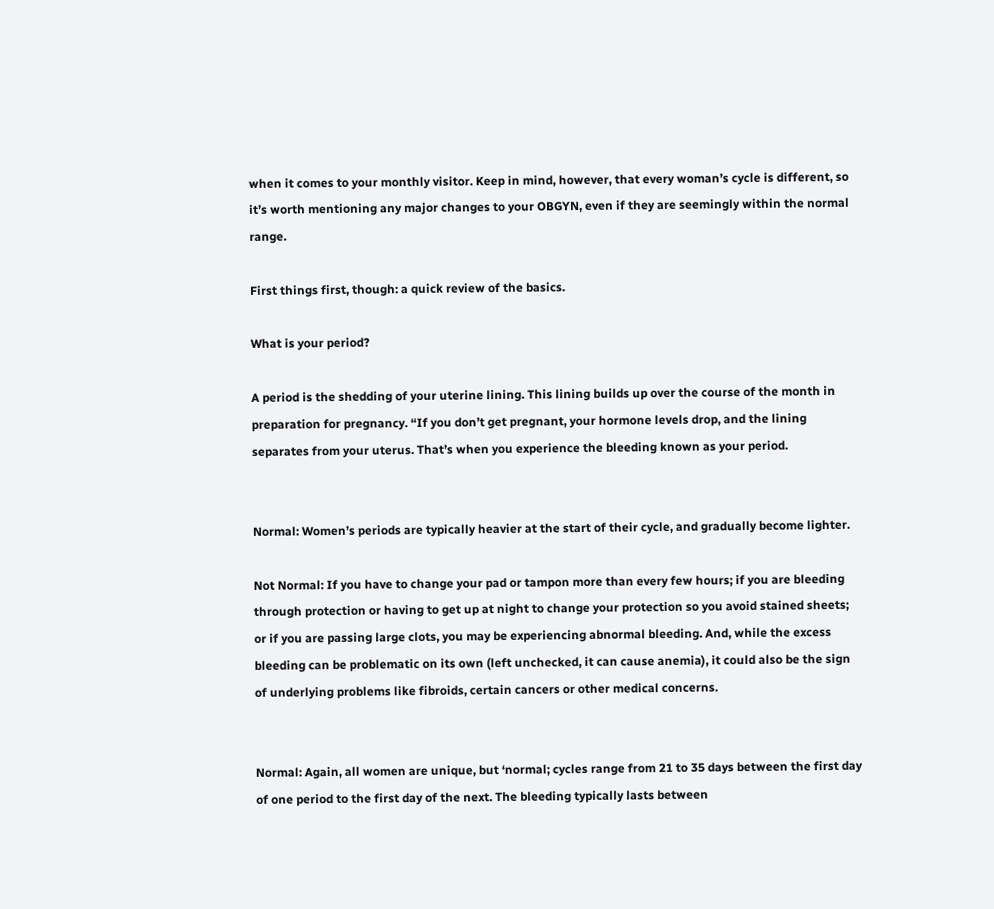when it comes to your monthly visitor. Keep in mind, however, that every woman’s cycle is different, so it’s worth mentioning any major changes to your OBGYN, even if they are seemingly within the normal range.

First things first, though: a quick review of the basics.

What is your period?

A period is the shedding of your uterine lining. This lining builds up over the course of the month in preparation for pregnancy. “If you don’t get pregnant, your hormone levels drop, and the lining separates from your uterus. That’s when you experience the bleeding known as your period.


Normal: Women’s periods are typically heavier at the start of their cycle, and gradually become lighter.

Not Normal: If you have to change your pad or tampon more than every few hours; if you are bleeding through protection or having to get up at night to change your protection so you avoid stained sheets; or if you are passing large clots, you may be experiencing abnormal bleeding. And, while the excess bleeding can be problematic on its own (left unchecked, it can cause anemia), it could also be the sign of underlying problems like fibroids, certain cancers or other medical concerns.


Normal: Again, all women are unique, but ‘normal; cycles range from 21 to 35 days between the first day of one period to the first day of the next. The bleeding typically lasts between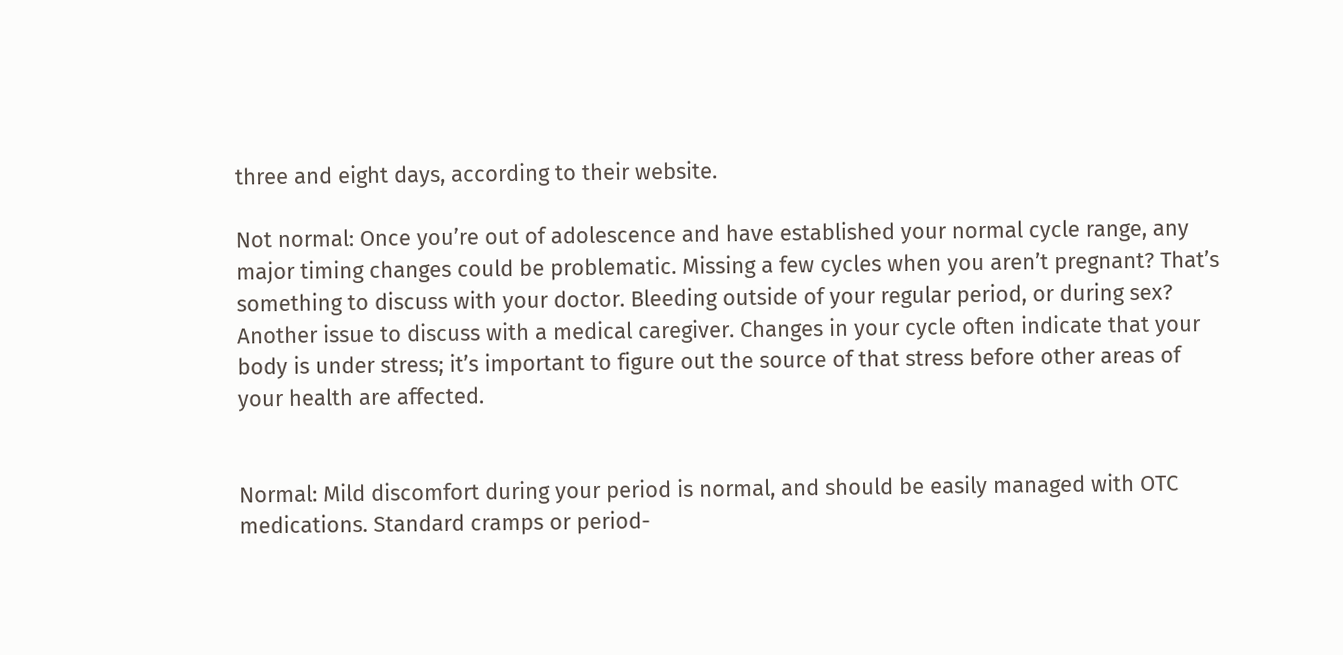three and eight days, according to their website.

Not normal: Once you’re out of adolescence and have established your normal cycle range, any major timing changes could be problematic. Missing a few cycles when you aren’t pregnant? That’s something to discuss with your doctor. Bleeding outside of your regular period, or during sex? Another issue to discuss with a medical caregiver. Changes in your cycle often indicate that your body is under stress; it’s important to figure out the source of that stress before other areas of your health are affected.


Normal: Mild discomfort during your period is normal, and should be easily managed with OTC medications. Standard cramps or period-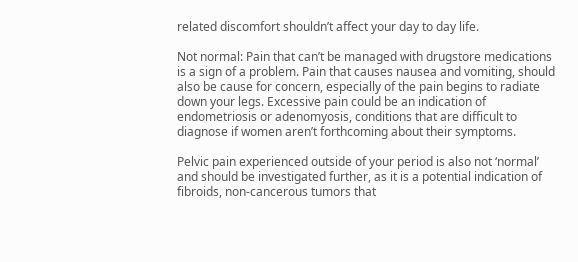related discomfort shouldn’t affect your day to day life.

Not normal: Pain that can’t be managed with drugstore medications is a sign of a problem. Pain that causes nausea and vomiting, should also be cause for concern, especially of the pain begins to radiate down your legs. Excessive pain could be an indication of endometriosis or adenomyosis, conditions that are difficult to diagnose if women aren’t forthcoming about their symptoms.

Pelvic pain experienced outside of your period is also not ‘normal’ and should be investigated further, as it is a potential indication of fibroids, non-cancerous tumors that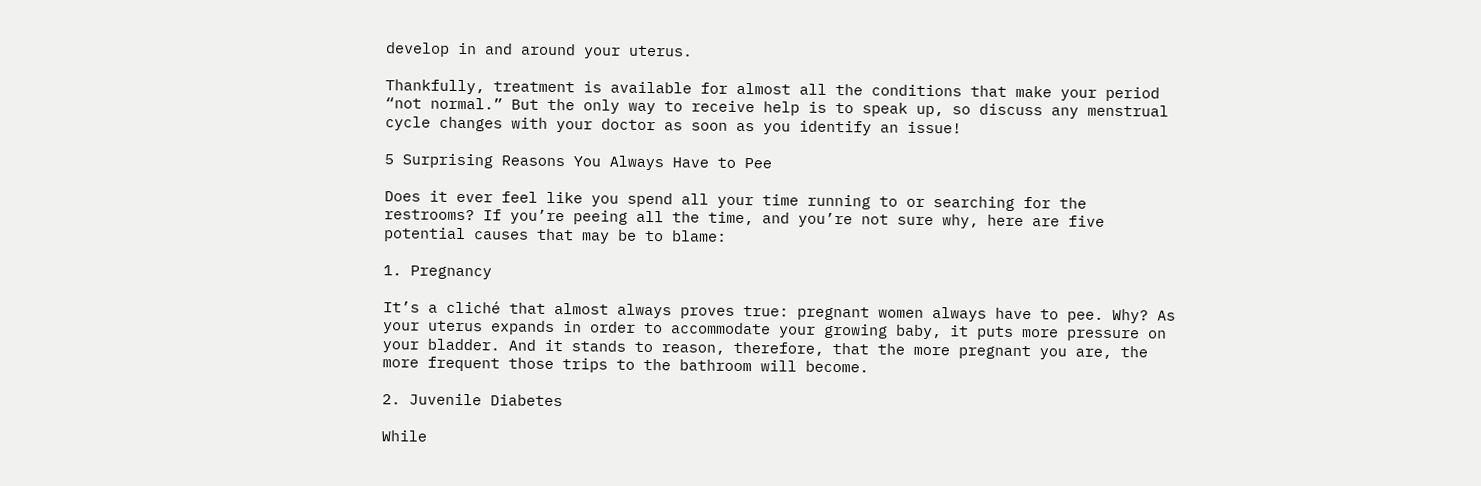develop in and around your uterus.

Thankfully, treatment is available for almost all the conditions that make your period “not normal.” But the only way to receive help is to speak up, so discuss any menstrual cycle changes with your doctor as soon as you identify an issue!

5 Surprising Reasons You Always Have to Pee

Does it ever feel like you spend all your time running to or searching for the restrooms? If you’re peeing all the time, and you’re not sure why, here are five potential causes that may be to blame:

1. Pregnancy

It’s a cliché that almost always proves true: pregnant women always have to pee. Why? As your uterus expands in order to accommodate your growing baby, it puts more pressure on your bladder. And it stands to reason, therefore, that the more pregnant you are, the more frequent those trips to the bathroom will become.

2. Juvenile Diabetes

While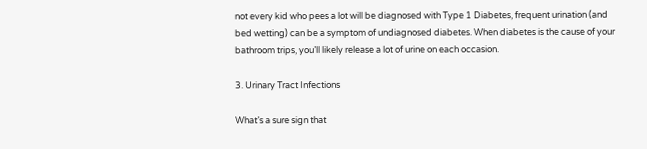not every kid who pees a lot will be diagnosed with Type 1 Diabetes, frequent urination (and bed wetting) can be a symptom of undiagnosed diabetes. When diabetes is the cause of your bathroom trips, you’ll likely release a lot of urine on each occasion.

3. Urinary Tract Infections

What’s a sure sign that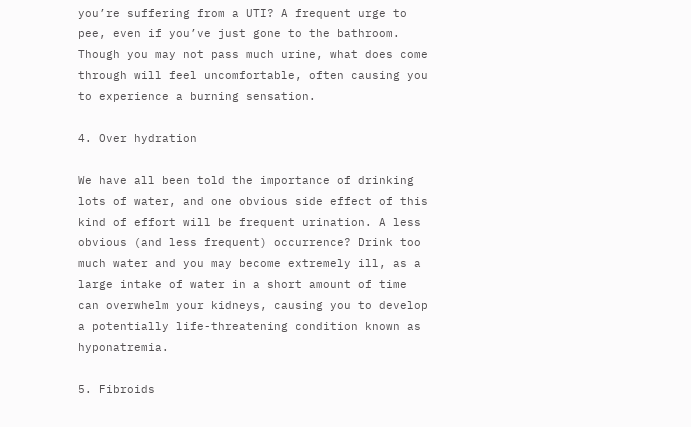you’re suffering from a UTI? A frequent urge to pee, even if you’ve just gone to the bathroom. Though you may not pass much urine, what does come through will feel uncomfortable, often causing you to experience a burning sensation.

4. Over hydration

We have all been told the importance of drinking lots of water, and one obvious side effect of this kind of effort will be frequent urination. A less obvious (and less frequent) occurrence? Drink too much water and you may become extremely ill, as a large intake of water in a short amount of time can overwhelm your kidneys, causing you to develop a potentially life-threatening condition known as hyponatremia.

5. Fibroids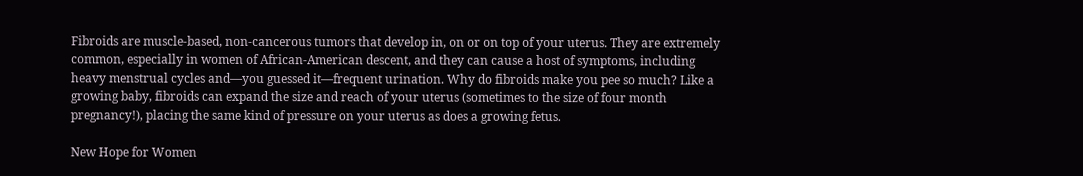Fibroids are muscle-based, non-cancerous tumors that develop in, on or on top of your uterus. They are extremely common, especially in women of African-American descent, and they can cause a host of symptoms, including heavy menstrual cycles and—you guessed it—frequent urination. Why do fibroids make you pee so much? Like a growing baby, fibroids can expand the size and reach of your uterus (sometimes to the size of four month pregnancy!), placing the same kind of pressure on your uterus as does a growing fetus.

New Hope for Women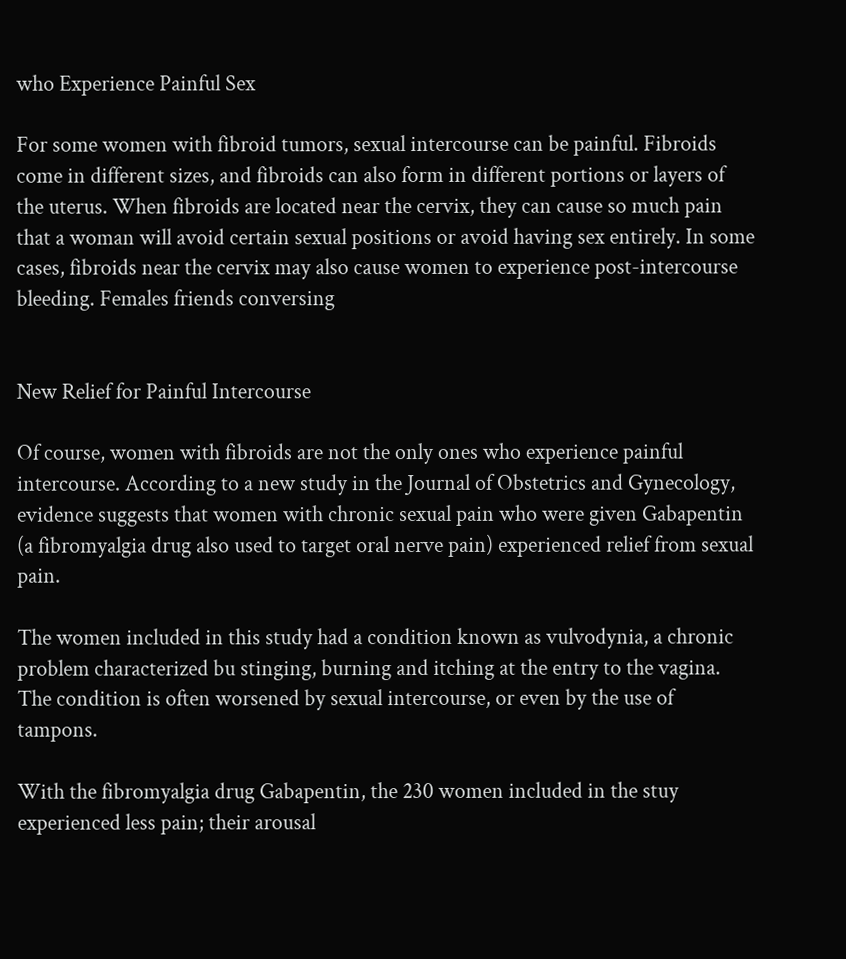who Experience Painful Sex

For some women with fibroid tumors, sexual intercourse can be painful. Fibroids come in different sizes, and fibroids can also form in different portions or layers of the uterus. When fibroids are located near the cervix, they can cause so much pain  that a woman will avoid certain sexual positions or avoid having sex entirely. In some cases, fibroids near the cervix may also cause women to experience post-intercourse bleeding. Females friends conversing


New Relief for Painful Intercourse

Of course, women with fibroids are not the only ones who experience painful intercourse. According to a new study in the Journal of Obstetrics and Gynecology, evidence suggests that women with chronic sexual pain who were given Gabapentin (a fibromyalgia drug also used to target oral nerve pain) experienced relief from sexual pain.

The women included in this study had a condition known as vulvodynia, a chronic problem characterized bu stinging, burning and itching at the entry to the vagina. The condition is often worsened by sexual intercourse, or even by the use of tampons.

With the fibromyalgia drug Gabapentin, the 230 women included in the stuy experienced less pain; their arousal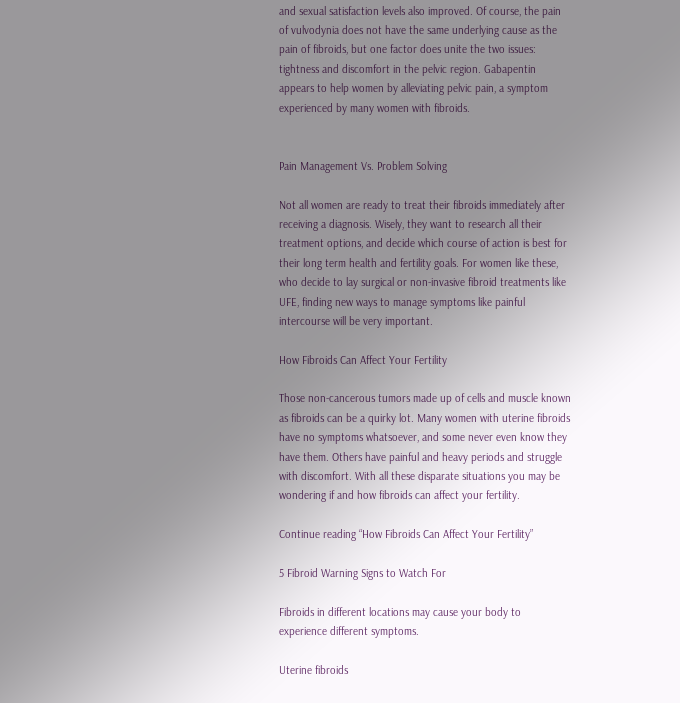and sexual satisfaction levels also improved. Of course, the pain of vulvodynia does not have the same underlying cause as the pain of fibroids, but one factor does unite the two issues: tightness and discomfort in the pelvic region. Gabapentin appears to help women by alleviating pelvic pain, a symptom experienced by many women with fibroids.


Pain Management Vs. Problem Solving

Not all women are ready to treat their fibroids immediately after receiving a diagnosis. Wisely, they want to research all their treatment options, and decide which course of action is best for their long term health and fertility goals. For women like these, who decide to lay surgical or non-invasive fibroid treatments like UFE, finding new ways to manage symptoms like painful intercourse will be very important.

How Fibroids Can Affect Your Fertility

Those non-cancerous tumors made up of cells and muscle known as fibroids can be a quirky lot. Many women with uterine fibroids have no symptoms whatsoever, and some never even know they have them. Others have painful and heavy periods and struggle with discomfort. With all these disparate situations you may be wondering if and how fibroids can affect your fertility.

Continue reading “How Fibroids Can Affect Your Fertility”

5 Fibroid Warning Signs to Watch For

Fibroids in different locations may cause your body to experience different symptoms.

Uterine fibroids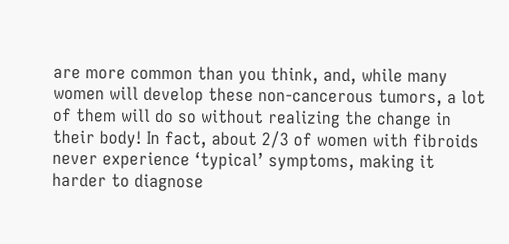are more common than you think, and, while many women will develop these non-cancerous tumors, a lot of them will do so without realizing the change in their body! In fact, about 2/3 of women with fibroids never experience ‘typical’ symptoms, making it harder to diagnose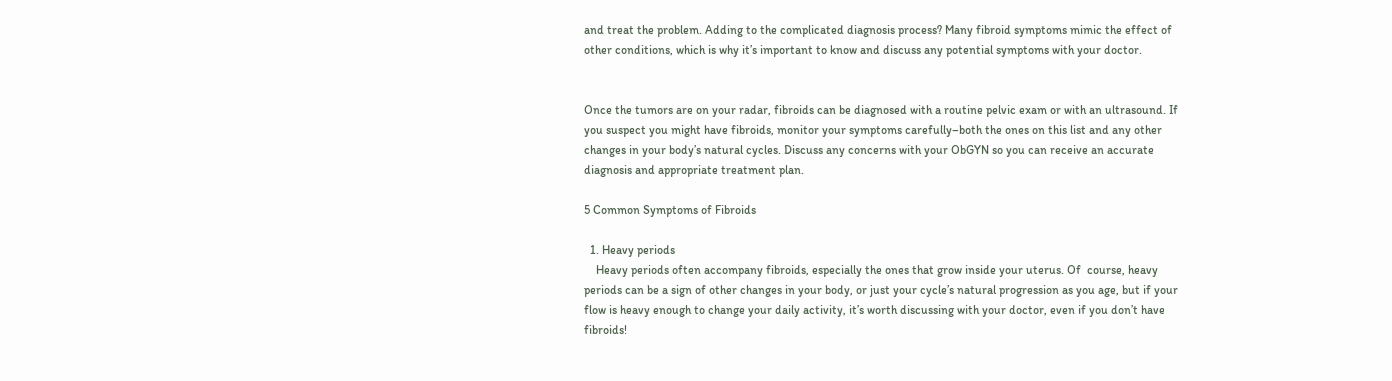and treat the problem. Adding to the complicated diagnosis process? Many fibroid symptoms mimic the effect of other conditions, which is why it’s important to know and discuss any potential symptoms with your doctor.


Once the tumors are on your radar, fibroids can be diagnosed with a routine pelvic exam or with an ultrasound. If you suspect you might have fibroids, monitor your symptoms carefully–both the ones on this list and any other changes in your body’s natural cycles. Discuss any concerns with your ObGYN so you can receive an accurate diagnosis and appropriate treatment plan.

5 Common Symptoms of Fibroids

  1. Heavy periods
    Heavy periods often accompany fibroids, especially the ones that grow inside your uterus. Of  course, heavy periods can be a sign of other changes in your body, or just your cycle’s natural progression as you age, but if your flow is heavy enough to change your daily activity, it’s worth discussing with your doctor, even if you don’t have fibroids!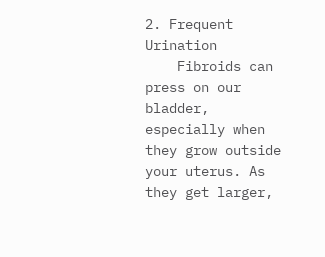2. Frequent Urination
    Fibroids can press on our bladder, especially when they grow outside your uterus. As they get larger,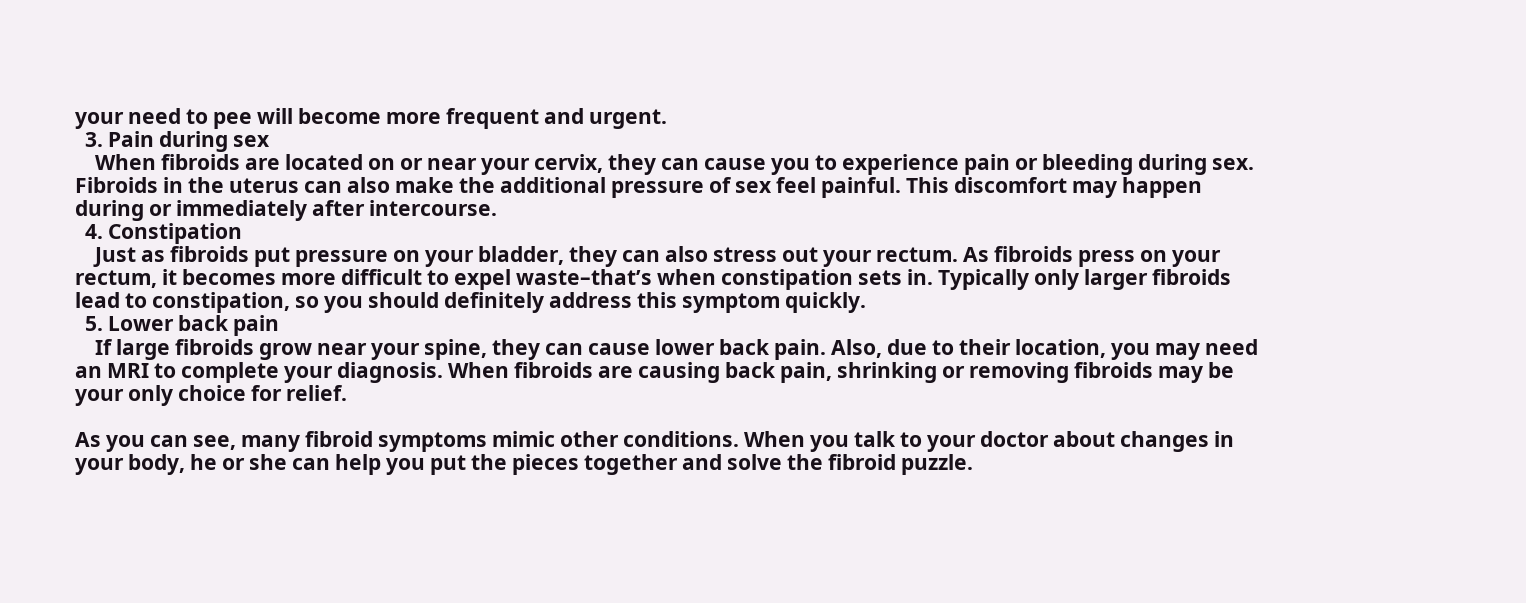your need to pee will become more frequent and urgent.
  3. Pain during sex
    When fibroids are located on or near your cervix, they can cause you to experience pain or bleeding during sex. Fibroids in the uterus can also make the additional pressure of sex feel painful. This discomfort may happen during or immediately after intercourse.
  4. Constipation
    Just as fibroids put pressure on your bladder, they can also stress out your rectum. As fibroids press on your rectum, it becomes more difficult to expel waste–that’s when constipation sets in. Typically only larger fibroids lead to constipation, so you should definitely address this symptom quickly.
  5. Lower back pain
    If large fibroids grow near your spine, they can cause lower back pain. Also, due to their location, you may need an MRI to complete your diagnosis. When fibroids are causing back pain, shrinking or removing fibroids may be your only choice for relief.

As you can see, many fibroid symptoms mimic other conditions. When you talk to your doctor about changes in your body, he or she can help you put the pieces together and solve the fibroid puzzle.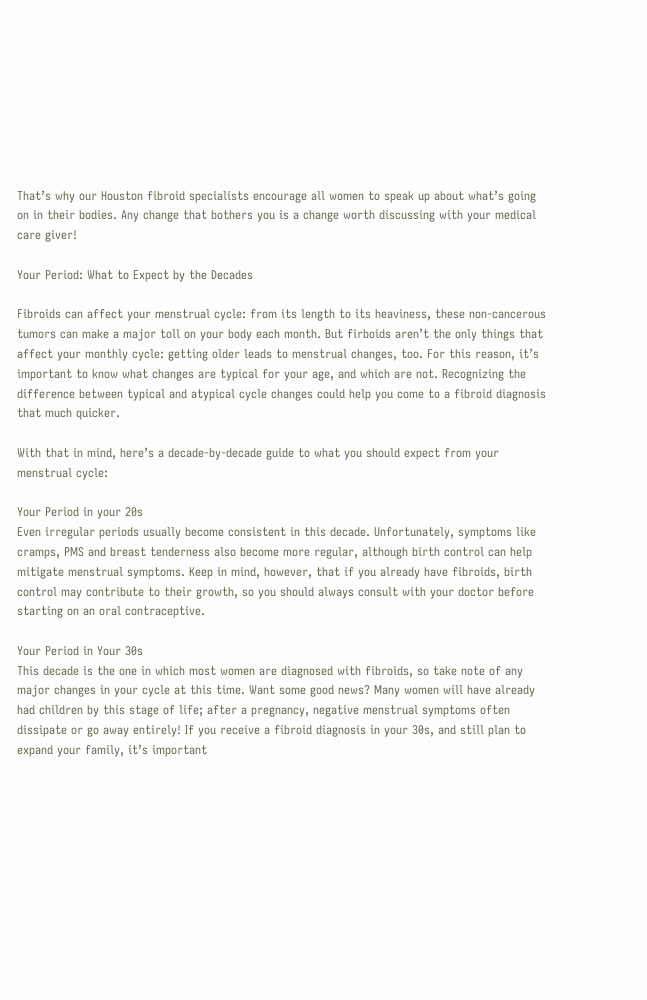That’s why our Houston fibroid specialists encourage all women to speak up about what’s going on in their bodies. Any change that bothers you is a change worth discussing with your medical care giver!

Your Period: What to Expect by the Decades

Fibroids can affect your menstrual cycle: from its length to its heaviness, these non-cancerous tumors can make a major toll on your body each month. But firboids aren’t the only things that affect your monthly cycle: getting older leads to menstrual changes, too. For this reason, it’s important to know what changes are typical for your age, and which are not. Recognizing the difference between typical and atypical cycle changes could help you come to a fibroid diagnosis that much quicker.

With that in mind, here’s a decade-by-decade guide to what you should expect from your menstrual cycle:

Your Period in your 20s
Even irregular periods usually become consistent in this decade. Unfortunately, symptoms like cramps, PMS and breast tenderness also become more regular, although birth control can help mitigate menstrual symptoms. Keep in mind, however, that if you already have fibroids, birth control may contribute to their growth, so you should always consult with your doctor before starting on an oral contraceptive.

Your Period in Your 30s
This decade is the one in which most women are diagnosed with fibroids, so take note of any major changes in your cycle at this time. Want some good news? Many women will have already had children by this stage of life; after a pregnancy, negative menstrual symptoms often dissipate or go away entirely! If you receive a fibroid diagnosis in your 30s, and still plan to expand your family, it’s important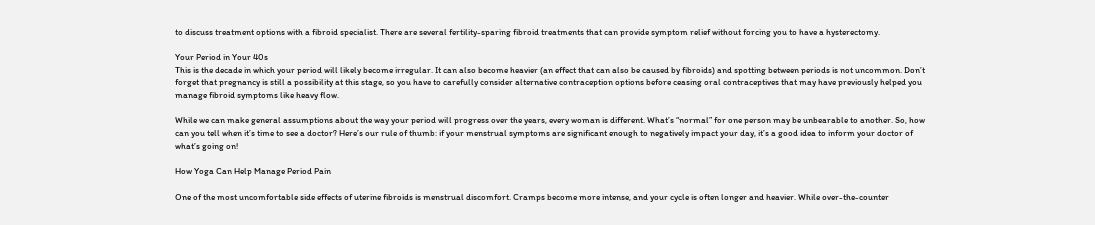to discuss treatment options with a fibroid specialist. There are several fertility-sparing fibroid treatments that can provide symptom relief without forcing you to have a hysterectomy.

Your Period in Your 40s
This is the decade in which your period will likely become irregular. It can also become heavier (an effect that can also be caused by fibroids) and spotting between periods is not uncommon. Don’t forget that pregnancy is still a possibility at this stage, so you have to carefully consider alternative contraception options before ceasing oral contraceptives that may have previously helped you manage fibroid symptoms like heavy flow.

While we can make general assumptions about the way your period will progress over the years, every woman is different. What’s “normal” for one person may be unbearable to another. So, how can you tell when it’s time to see a doctor? Here’s our rule of thumb: if your menstrual symptoms are significant enough to negatively impact your day, it’s a good idea to inform your doctor of what’s going on!

How Yoga Can Help Manage Period Pain

One of the most uncomfortable side effects of uterine fibroids is menstrual discomfort. Cramps become more intense, and your cycle is often longer and heavier. While over-the-counter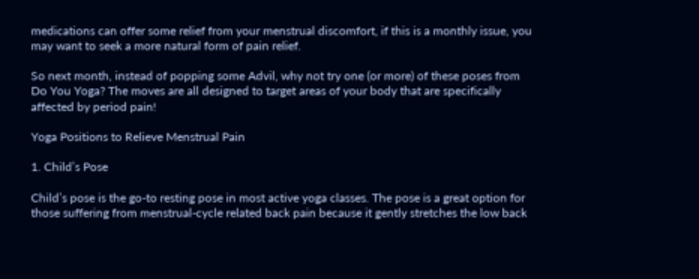medications can offer some relief from your menstrual discomfort, if this is a monthly issue, you may want to seek a more natural form of pain relief.

So next month, instead of popping some Advil, why not try one (or more) of these poses from Do You Yoga? The moves are all designed to target areas of your body that are specifically affected by period pain!

Yoga Positions to Relieve Menstrual Pain

1. Child’s Pose

Child’s pose is the go-to resting pose in most active yoga classes. The pose is a great option for those suffering from menstrual-cycle related back pain because it gently stretches the low back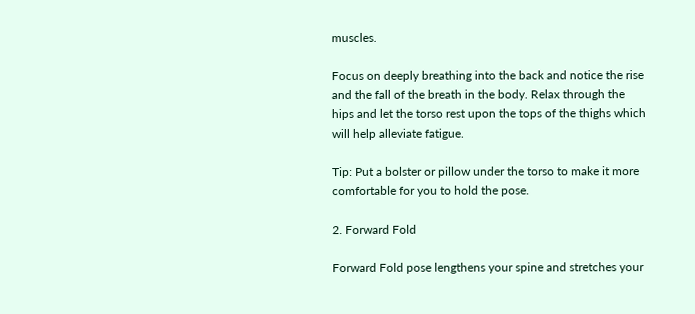muscles.

Focus on deeply breathing into the back and notice the rise and the fall of the breath in the body. Relax through the hips and let the torso rest upon the tops of the thighs which will help alleviate fatigue.

Tip: Put a bolster or pillow under the torso to make it more comfortable for you to hold the pose.

2. Forward Fold

Forward Fold pose lengthens your spine and stretches your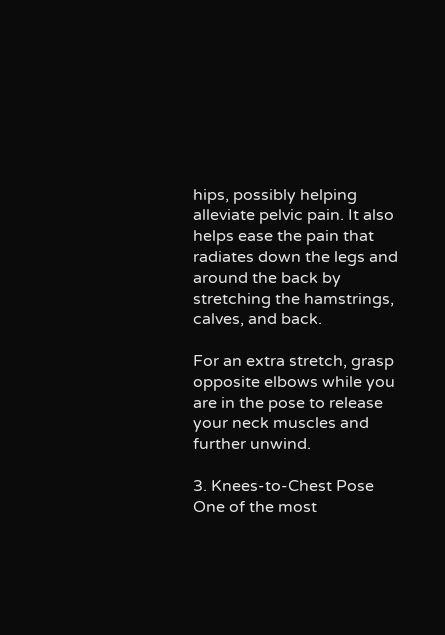hips, possibly helping alleviate pelvic pain. It also helps ease the pain that radiates down the legs and around the back by stretching the hamstrings, calves, and back.

For an extra stretch, grasp opposite elbows while you are in the pose to release your neck muscles and further unwind.

3. Knees-to-Chest Pose
One of the most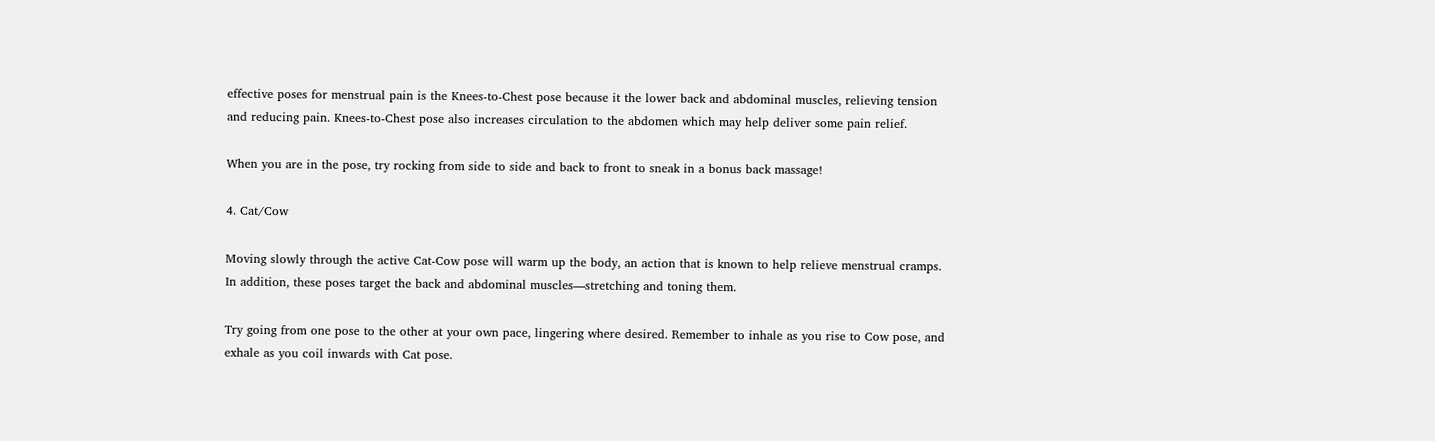effective poses for menstrual pain is the Knees-to-Chest pose because it the lower back and abdominal muscles, relieving tension and reducing pain. Knees-to-Chest pose also increases circulation to the abdomen which may help deliver some pain relief.

When you are in the pose, try rocking from side to side and back to front to sneak in a bonus back massage!

4. Cat/Cow

Moving slowly through the active Cat-Cow pose will warm up the body, an action that is known to help relieve menstrual cramps. In addition, these poses target the back and abdominal muscles—stretching and toning them.

Try going from one pose to the other at your own pace, lingering where desired. Remember to inhale as you rise to Cow pose, and exhale as you coil inwards with Cat pose.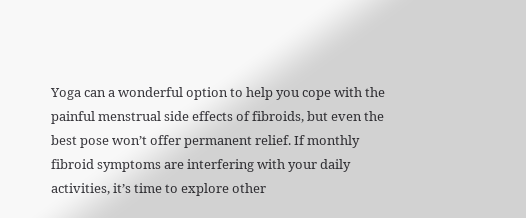Yoga can a wonderful option to help you cope with the painful menstrual side effects of fibroids, but even the best pose won’t offer permanent relief. If monthly fibroid symptoms are interfering with your daily activities, it’s time to explore other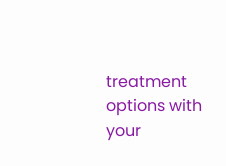treatment options with your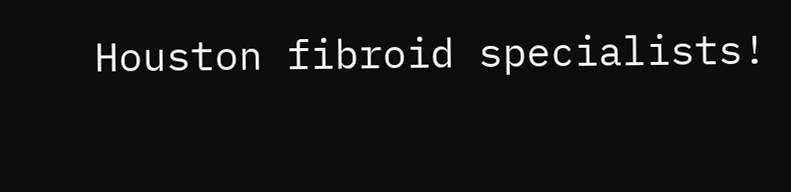Houston fibroid specialists!